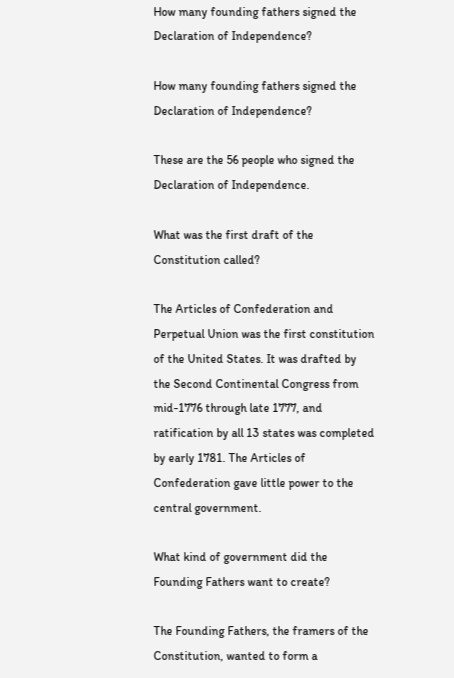How many founding fathers signed the Declaration of Independence?

How many founding fathers signed the Declaration of Independence?

These are the 56 people who signed the Declaration of Independence.

What was the first draft of the Constitution called?

The Articles of Confederation and Perpetual Union was the first constitution of the United States. It was drafted by the Second Continental Congress from mid-1776 through late 1777, and ratification by all 13 states was completed by early 1781. The Articles of Confederation gave little power to the central government.

What kind of government did the Founding Fathers want to create?

The Founding Fathers, the framers of the Constitution, wanted to form a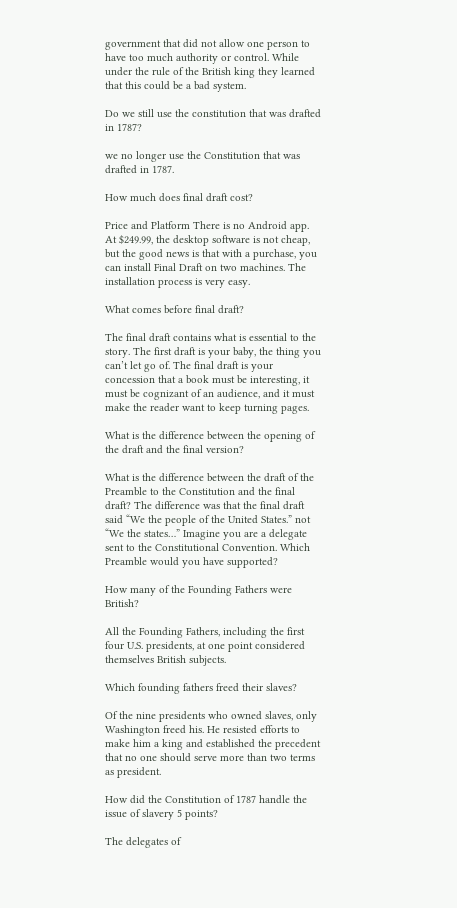government that did not allow one person to have too much authority or control. While under the rule of the British king they learned that this could be a bad system.

Do we still use the constitution that was drafted in 1787?

we no longer use the Constitution that was drafted in 1787.

How much does final draft cost?

Price and Platform There is no Android app. At $249.99, the desktop software is not cheap, but the good news is that with a purchase, you can install Final Draft on two machines. The installation process is very easy.

What comes before final draft?

The final draft contains what is essential to the story. The first draft is your baby, the thing you can’t let go of. The final draft is your concession that a book must be interesting, it must be cognizant of an audience, and it must make the reader want to keep turning pages.

What is the difference between the opening of the draft and the final version?

What is the difference between the draft of the Preamble to the Constitution and the final draft? The difference was that the final draft said “We the people of the United States.” not “We the states…” Imagine you are a delegate sent to the Constitutional Convention. Which Preamble would you have supported?

How many of the Founding Fathers were British?

All the Founding Fathers, including the first four U.S. presidents, at one point considered themselves British subjects.

Which founding fathers freed their slaves?

Of the nine presidents who owned slaves, only Washington freed his. He resisted efforts to make him a king and established the precedent that no one should serve more than two terms as president.

How did the Constitution of 1787 handle the issue of slavery 5 points?

The delegates of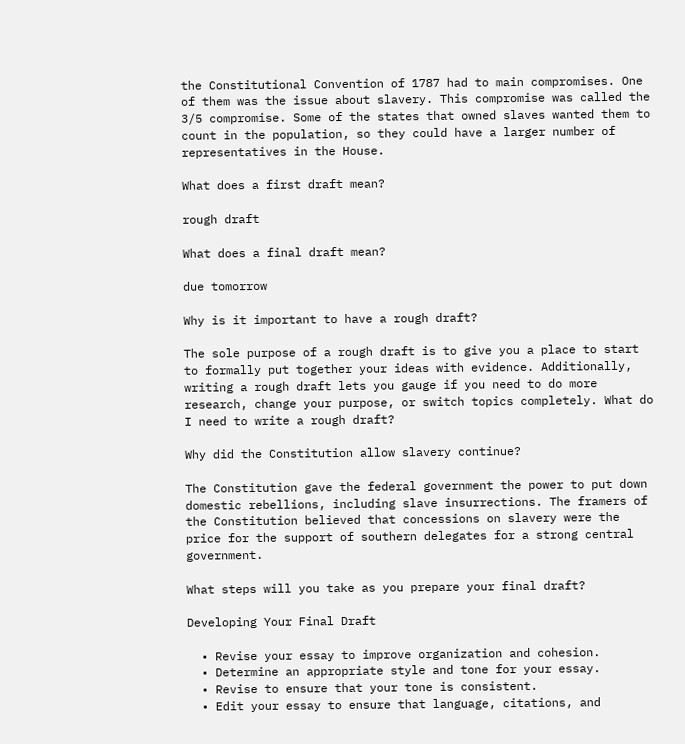the Constitutional Convention of 1787 had to main compromises. One of them was the issue about slavery. This compromise was called the 3/5 compromise. Some of the states that owned slaves wanted them to count in the population, so they could have a larger number of representatives in the House.

What does a first draft mean?

rough draft

What does a final draft mean?

due tomorrow

Why is it important to have a rough draft?

The sole purpose of a rough draft is to give you a place to start to formally put together your ideas with evidence. Additionally, writing a rough draft lets you gauge if you need to do more research, change your purpose, or switch topics completely. What do I need to write a rough draft?

Why did the Constitution allow slavery continue?

The Constitution gave the federal government the power to put down domestic rebellions, including slave insurrections. The framers of the Constitution believed that concessions on slavery were the price for the support of southern delegates for a strong central government.

What steps will you take as you prepare your final draft?

Developing Your Final Draft

  • Revise your essay to improve organization and cohesion.
  • Determine an appropriate style and tone for your essay.
  • Revise to ensure that your tone is consistent.
  • Edit your essay to ensure that language, citations, and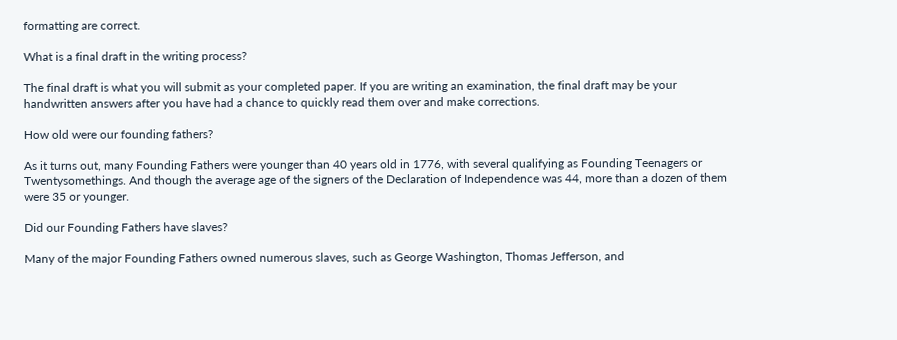formatting are correct.

What is a final draft in the writing process?

The final draft is what you will submit as your completed paper. If you are writing an examination, the final draft may be your handwritten answers after you have had a chance to quickly read them over and make corrections.

How old were our founding fathers?

As it turns out, many Founding Fathers were younger than 40 years old in 1776, with several qualifying as Founding Teenagers or Twentysomethings. And though the average age of the signers of the Declaration of Independence was 44, more than a dozen of them were 35 or younger.

Did our Founding Fathers have slaves?

Many of the major Founding Fathers owned numerous slaves, such as George Washington, Thomas Jefferson, and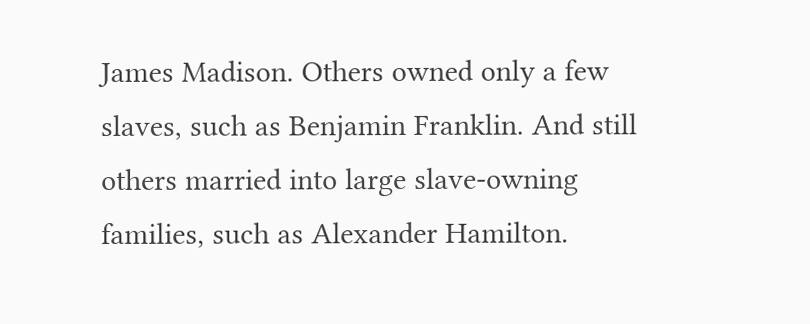James Madison. Others owned only a few slaves, such as Benjamin Franklin. And still others married into large slave-owning families, such as Alexander Hamilton.